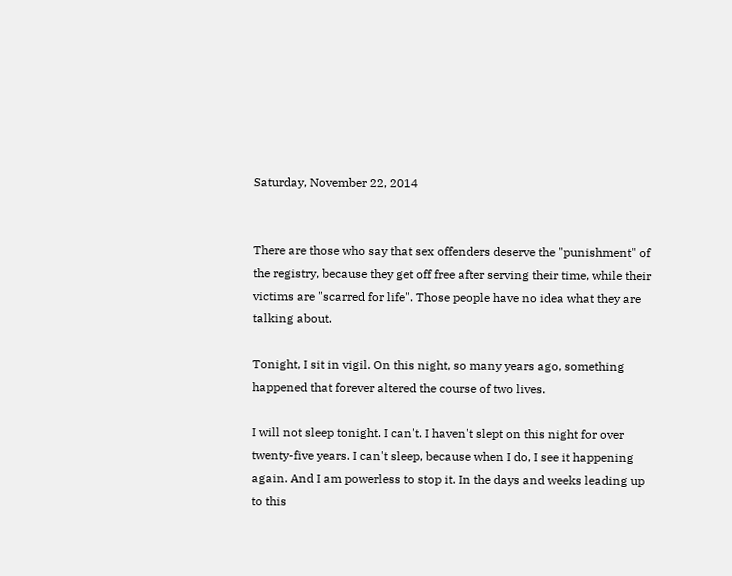Saturday, November 22, 2014


There are those who say that sex offenders deserve the "punishment" of the registry, because they get off free after serving their time, while their victims are "scarred for life". Those people have no idea what they are talking about.

Tonight, I sit in vigil. On this night, so many years ago, something happened that forever altered the course of two lives.

I will not sleep tonight. I can't. I haven't slept on this night for over twenty-five years. I can't sleep, because when I do, I see it happening again. And I am powerless to stop it. In the days and weeks leading up to this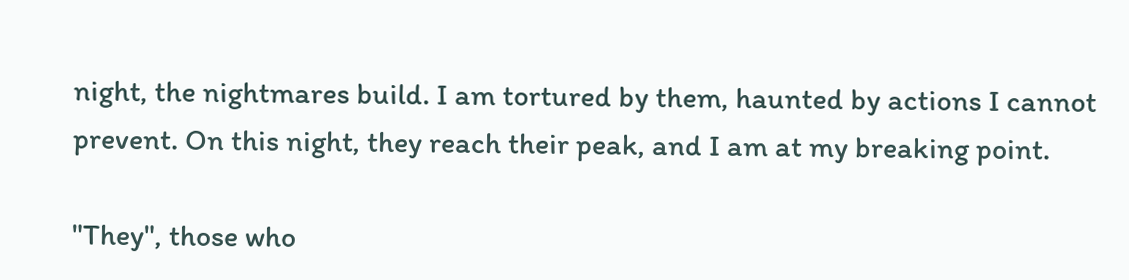night, the nightmares build. I am tortured by them, haunted by actions I cannot prevent. On this night, they reach their peak, and I am at my breaking point.

"They", those who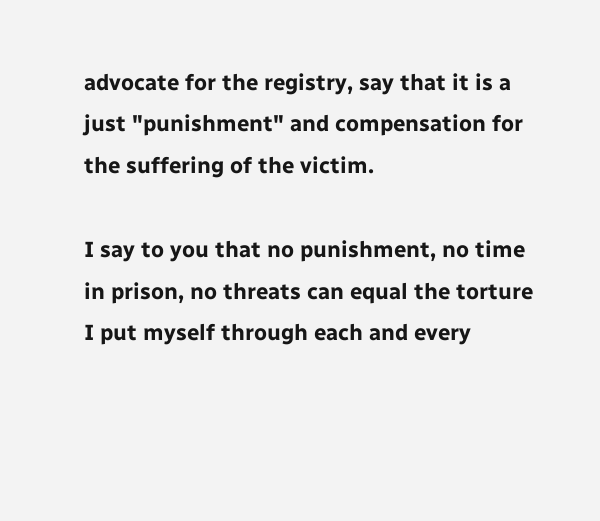advocate for the registry, say that it is a just "punishment" and compensation for the suffering of the victim.

I say to you that no punishment, no time in prison, no threats can equal the torture I put myself through each and every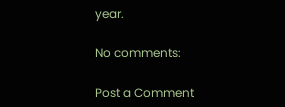year.

No comments:

Post a Comment